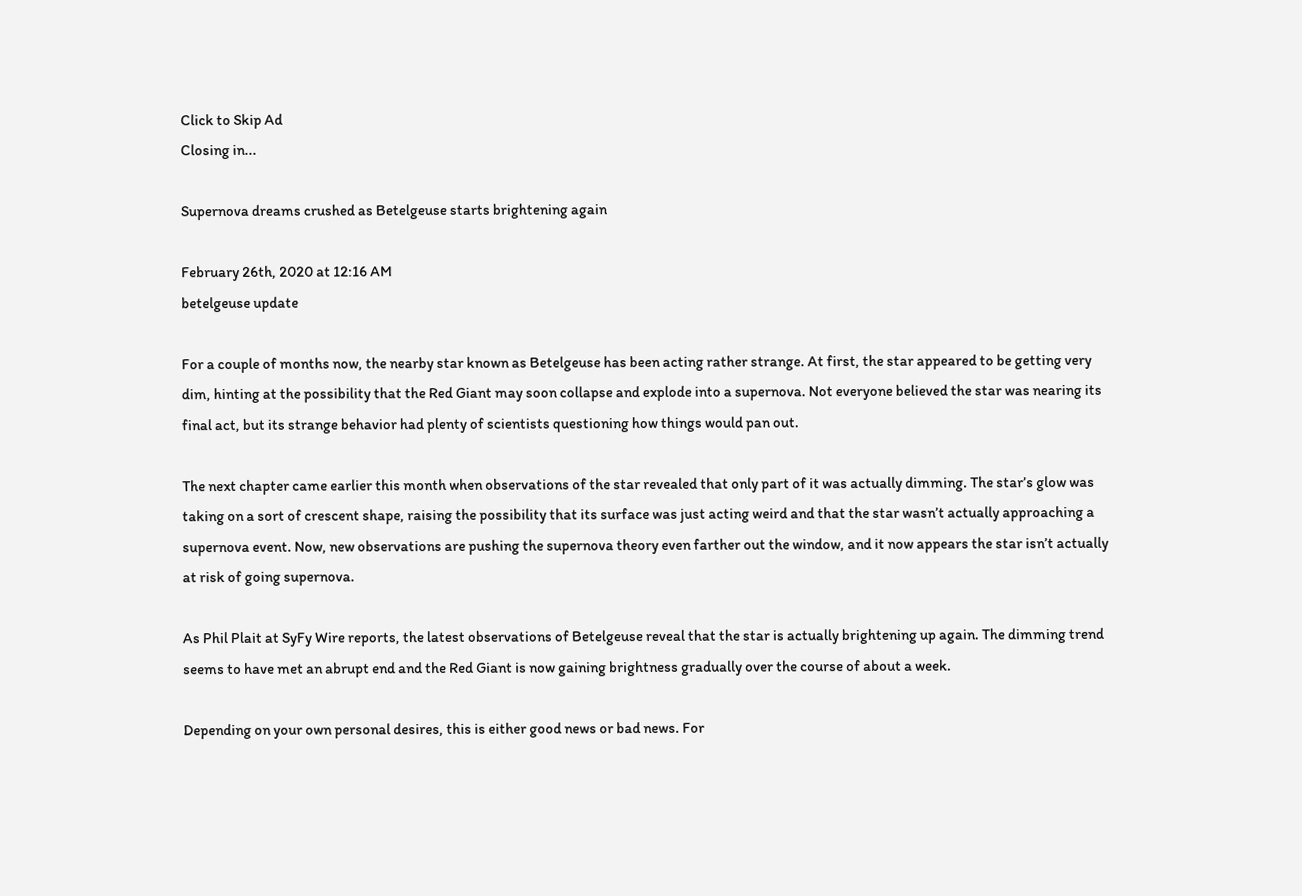Click to Skip Ad
Closing in...

Supernova dreams crushed as Betelgeuse starts brightening again

February 26th, 2020 at 12:16 AM
betelgeuse update

For a couple of months now, the nearby star known as Betelgeuse has been acting rather strange. At first, the star appeared to be getting very dim, hinting at the possibility that the Red Giant may soon collapse and explode into a supernova. Not everyone believed the star was nearing its final act, but its strange behavior had plenty of scientists questioning how things would pan out.

The next chapter came earlier this month when observations of the star revealed that only part of it was actually dimming. The star’s glow was taking on a sort of crescent shape, raising the possibility that its surface was just acting weird and that the star wasn’t actually approaching a supernova event. Now, new observations are pushing the supernova theory even farther out the window, and it now appears the star isn’t actually at risk of going supernova.

As Phil Plait at SyFy Wire reports, the latest observations of Betelgeuse reveal that the star is actually brightening up again. The dimming trend seems to have met an abrupt end and the Red Giant is now gaining brightness gradually over the course of about a week.

Depending on your own personal desires, this is either good news or bad news. For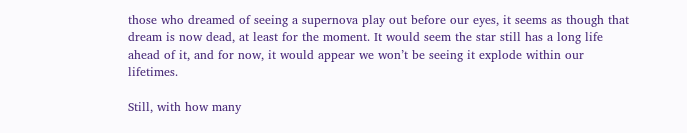those who dreamed of seeing a supernova play out before our eyes, it seems as though that dream is now dead, at least for the moment. It would seem the star still has a long life ahead of it, and for now, it would appear we won’t be seeing it explode within our lifetimes.

Still, with how many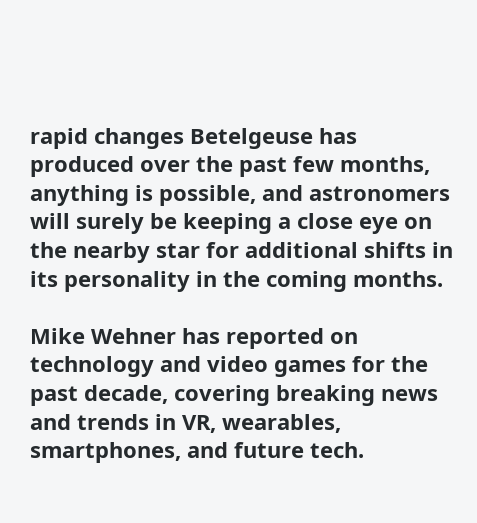rapid changes Betelgeuse has produced over the past few months, anything is possible, and astronomers will surely be keeping a close eye on the nearby star for additional shifts in its personality in the coming months.

Mike Wehner has reported on technology and video games for the past decade, covering breaking news and trends in VR, wearables, smartphones, and future tech.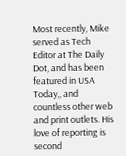Most recently, Mike served as Tech Editor at The Daily Dot, and has been featured in USA Today,, and countless other web and print outlets. His love of reporting is second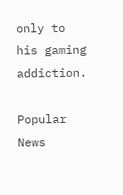only to his gaming addiction.

Popular News